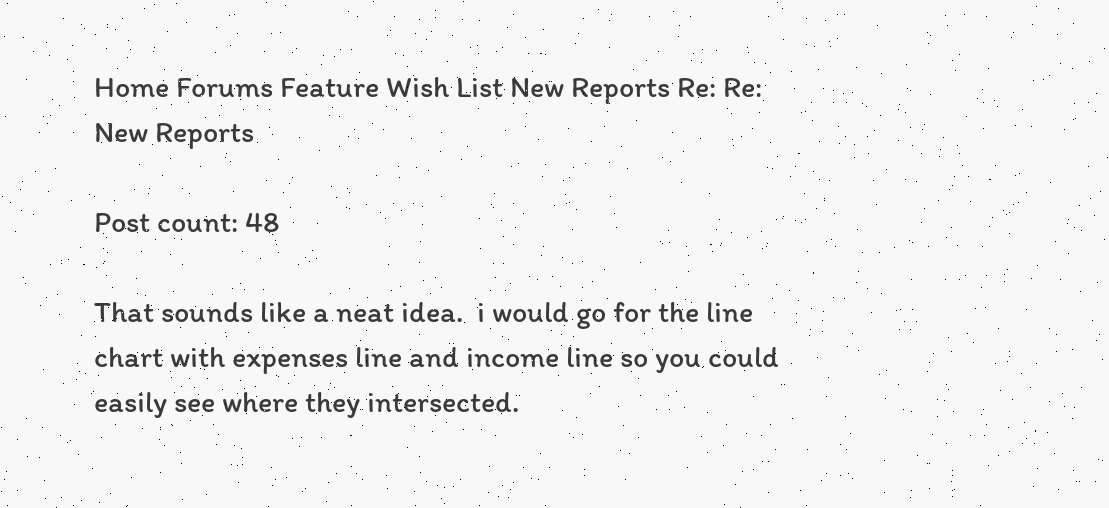Home Forums Feature Wish List New Reports Re: Re: New Reports

Post count: 48

That sounds like a neat idea.  i would go for the line chart with expenses line and income line so you could easily see where they intersected.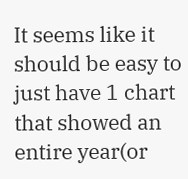It seems like it should be easy to just have 1 chart that showed an entire year(or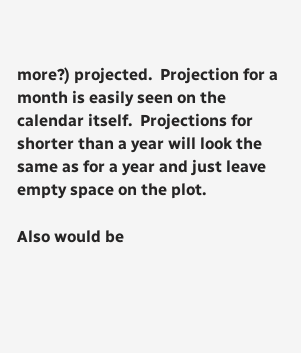more?) projected.  Projection for a month is easily seen on the calendar itself.  Projections for shorter than a year will look the same as for a year and just leave empty space on the plot.

Also would be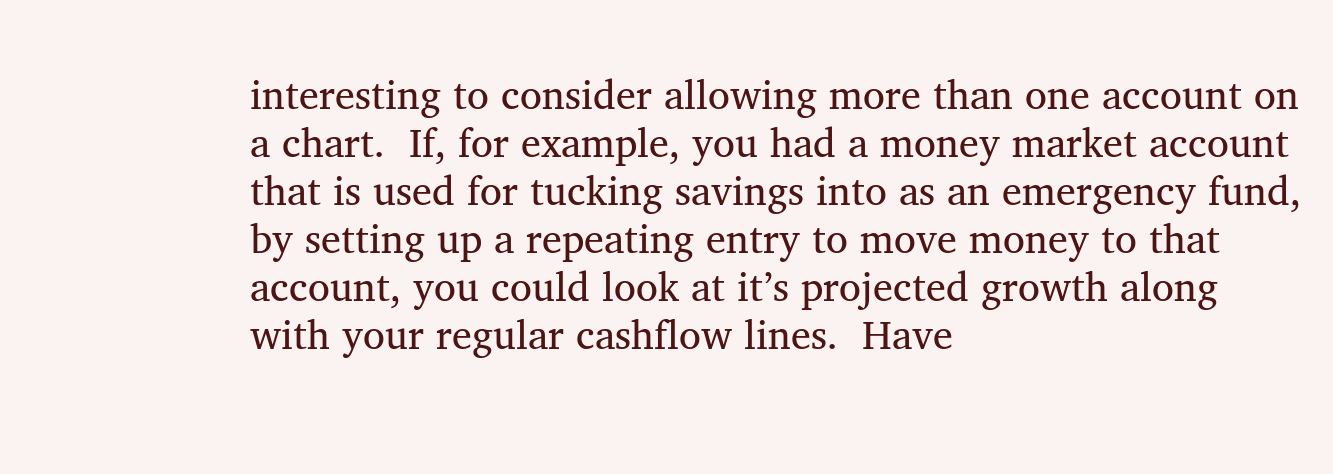interesting to consider allowing more than one account on a chart.  If, for example, you had a money market account that is used for tucking savings into as an emergency fund, by setting up a repeating entry to move money to that account, you could look at it’s projected growth along with your regular cashflow lines.  Have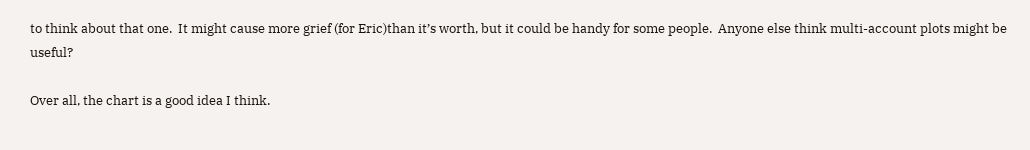to think about that one.  It might cause more grief (for Eric)than it’s worth, but it could be handy for some people.  Anyone else think multi-account plots might be useful?

Over all, the chart is a good idea I think.